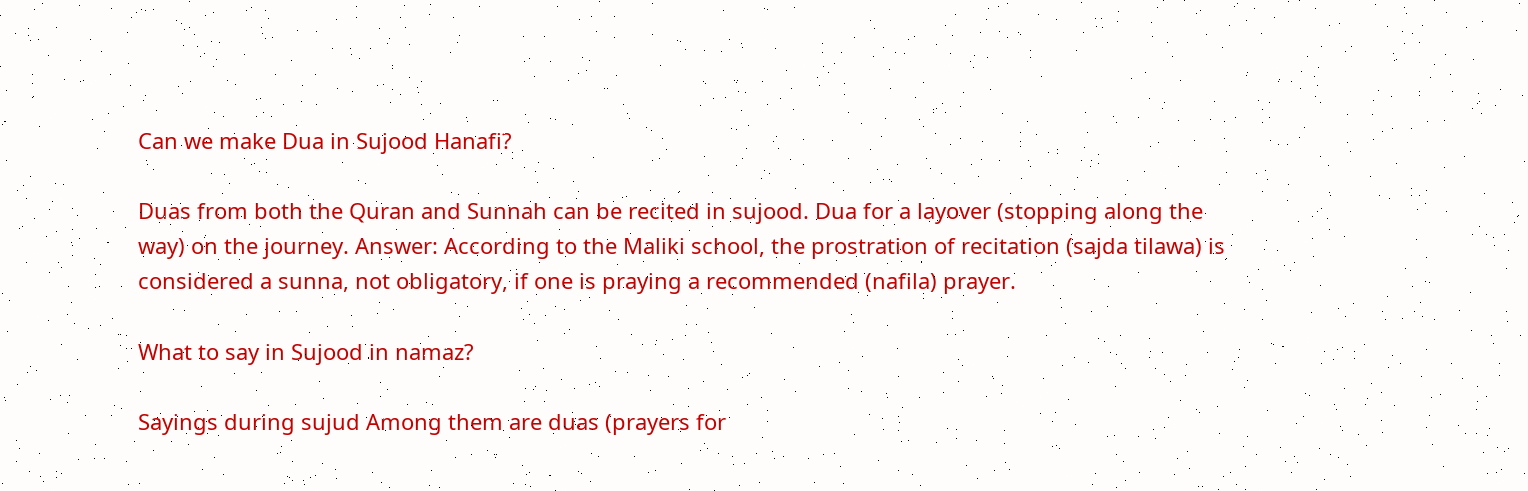Can we make Dua in Sujood Hanafi?

Duas from both the Quran and Sunnah can be recited in sujood. Dua for a layover (stopping along the way) on the journey. Answer: According to the Maliki school, the prostration of recitation (sajda tilawa) is considered a sunna, not obligatory, if one is praying a recommended (nafila) prayer.

What to say in Sujood in namaz?

Sayings during sujud Among them are duas (prayers for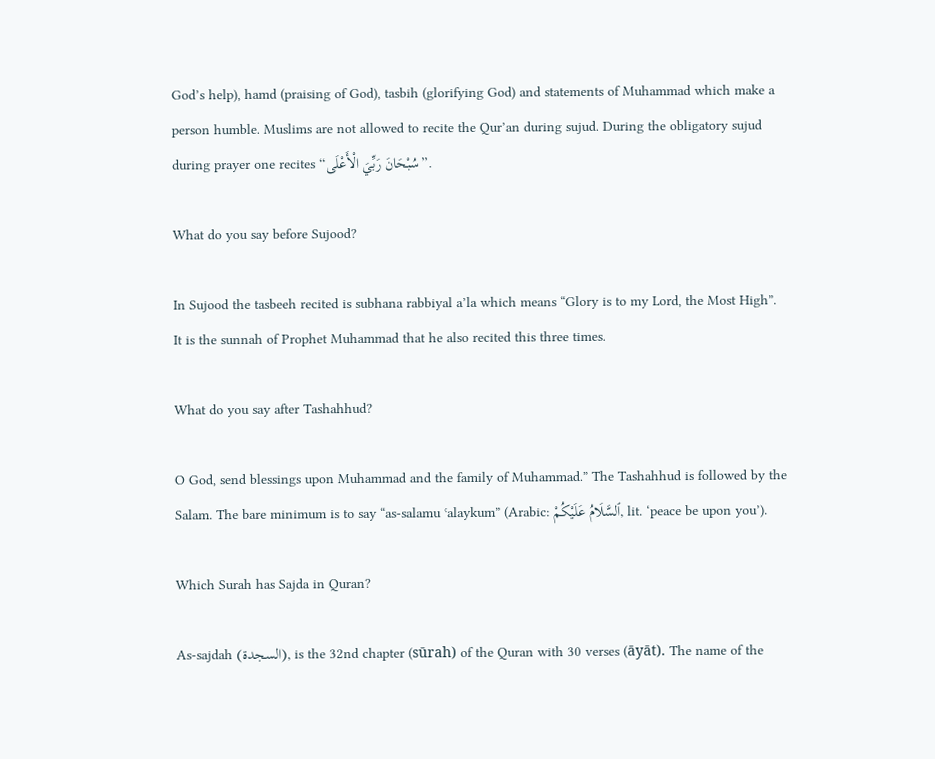God’s help), hamd (praising of God), tasbih (glorifying God) and statements of Muhammad which make a person humble. Muslims are not allowed to recite the Qur’an during sujud. During the obligatory sujud during prayer one recites “سُبْحَانَ رَبِّيَ الْأَعْلَى”.

What do you say before Sujood?

In Sujood the tasbeeh recited is subhana rabbiyal a’la which means “Glory is to my Lord, the Most High”. It is the sunnah of Prophet Muhammad that he also recited this three times.

What do you say after Tashahhud?

O God, send blessings upon Muhammad and the family of Muhammad.” The Tashahhud is followed by the Salam. The bare minimum is to say “as-salamu ʿalaykum” (Arabic: ٱلسَّلَامُ عَلَيْكُمْ, lit. ‘peace be upon you’).

Which Surah has Sajda in Quran?

As-sajdah (السجدة), is the 32nd chapter (sūrah) of the Quran with 30 verses (āyāt). The name of the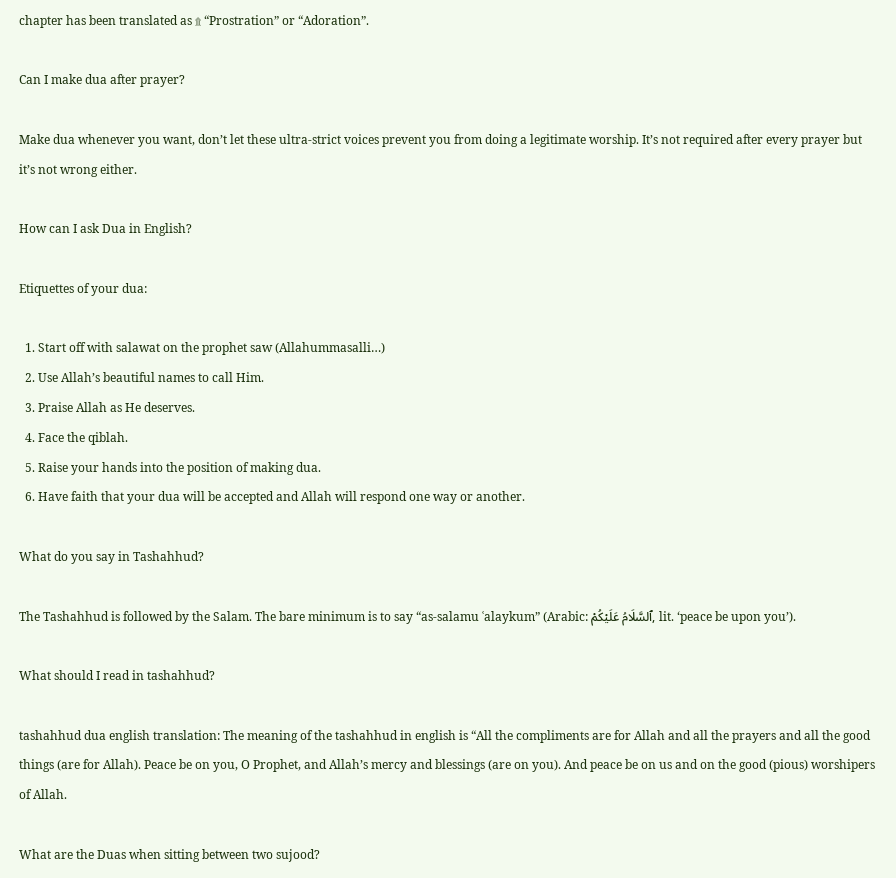chapter has been translated as ۩ “Prostration” or “Adoration”.

Can I make dua after prayer?

Make dua whenever you want, don’t let these ultra-strict voices prevent you from doing a legitimate worship. It’s not required after every prayer but it’s not wrong either.

How can I ask Dua in English?

Etiquettes of your dua:

  1. Start off with salawat on the prophet saw (Allahummasalli…)
  2. Use Allah’s beautiful names to call Him.
  3. Praise Allah as He deserves.
  4. Face the qiblah.
  5. Raise your hands into the position of making dua.
  6. Have faith that your dua will be accepted and Allah will respond one way or another.

What do you say in Tashahhud?

The Tashahhud is followed by the Salam. The bare minimum is to say “as-salamu ʿalaykum” (Arabic: ٱلسَّلَامُ عَلَيْكُمْ, lit. ‘peace be upon you’).

What should I read in tashahhud?

tashahhud dua english translation: The meaning of the tashahhud in english is “All the compliments are for Allah and all the prayers and all the good things (are for Allah). Peace be on you, O Prophet, and Allah’s mercy and blessings (are on you). And peace be on us and on the good (pious) worshipers of Allah.

What are the Duas when sitting between two sujood?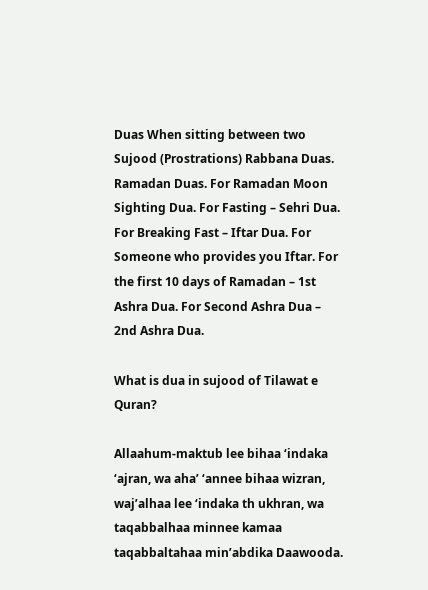Duas When sitting between two Sujood (Prostrations) Rabbana Duas. Ramadan Duas. For Ramadan Moon Sighting Dua. For Fasting – Sehri Dua. For Breaking Fast – Iftar Dua. For Someone who provides you Iftar. For the first 10 days of Ramadan – 1st Ashra Dua. For Second Ashra Dua – 2nd Ashra Dua.

What is dua in sujood of Tilawat e Quran?

Allaahum-maktub lee bihaa ‘indaka ‘ajran, wa aha’ ‘annee bihaa wizran, waj’alhaa lee ‘indaka th ukhran, wa taqabbalhaa minnee kamaa taqabbaltahaa min’abdika Daawooda.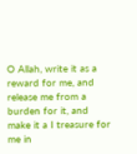O Allah, write it as a reward for me, and release me from a burden for it, and make it a I treasure for me in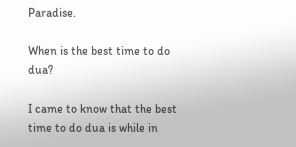Paradise.

When is the best time to do dua?

I came to know that the best time to do dua is while in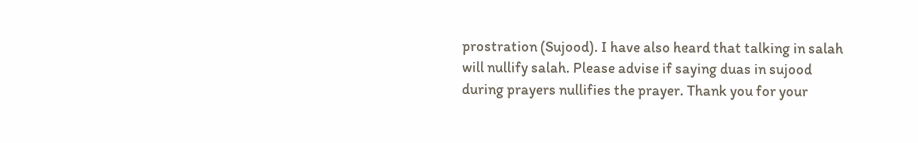prostration (Sujood). I have also heard that talking in salah will nullify salah. Please advise if saying duas in sujood during prayers nullifies the prayer. Thank you for your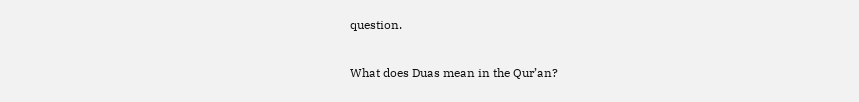question.

What does Duas mean in the Qur’an?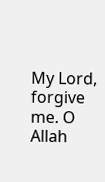My Lord, forgive me. O Allah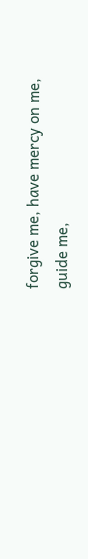forgive me, have mercy on me, guide me,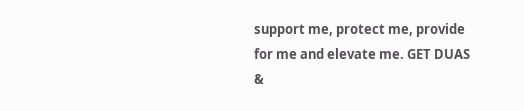support me, protect me, provide for me and elevate me. GET DUAS &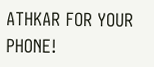ATHKAR FOR YOUR PHONE!